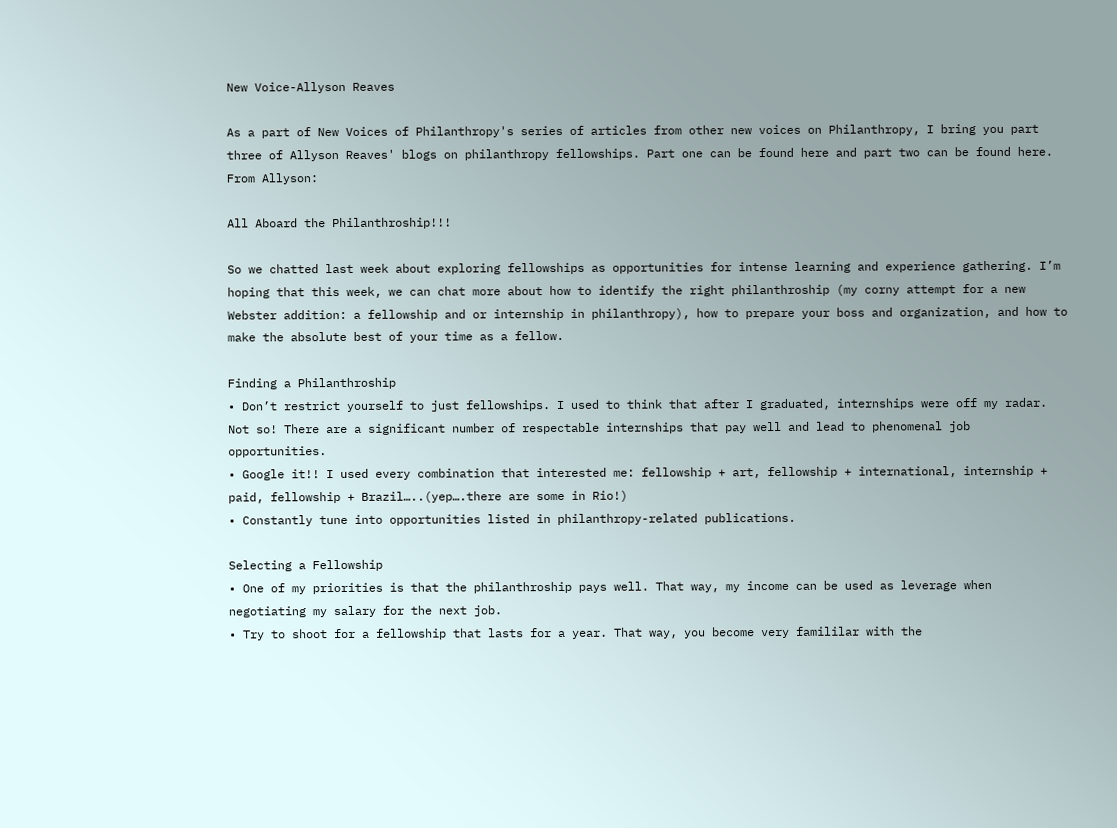New Voice-Allyson Reaves

As a part of New Voices of Philanthropy's series of articles from other new voices on Philanthropy, I bring you part three of Allyson Reaves' blogs on philanthropy fellowships. Part one can be found here and part two can be found here. From Allyson:

All Aboard the Philanthroship!!!

So we chatted last week about exploring fellowships as opportunities for intense learning and experience gathering. I’m hoping that this week, we can chat more about how to identify the right philanthroship (my corny attempt for a new Webster addition: a fellowship and or internship in philanthropy), how to prepare your boss and organization, and how to make the absolute best of your time as a fellow.

Finding a Philanthroship
• Don’t restrict yourself to just fellowships. I used to think that after I graduated, internships were off my radar. Not so! There are a significant number of respectable internships that pay well and lead to phenomenal job opportunities.
• Google it!! I used every combination that interested me: fellowship + art, fellowship + international, internship + paid, fellowship + Brazil…..(yep….there are some in Rio!)
• Constantly tune into opportunities listed in philanthropy-related publications.

Selecting a Fellowship
• One of my priorities is that the philanthroship pays well. That way, my income can be used as leverage when negotiating my salary for the next job.
• Try to shoot for a fellowship that lasts for a year. That way, you become very famililar with the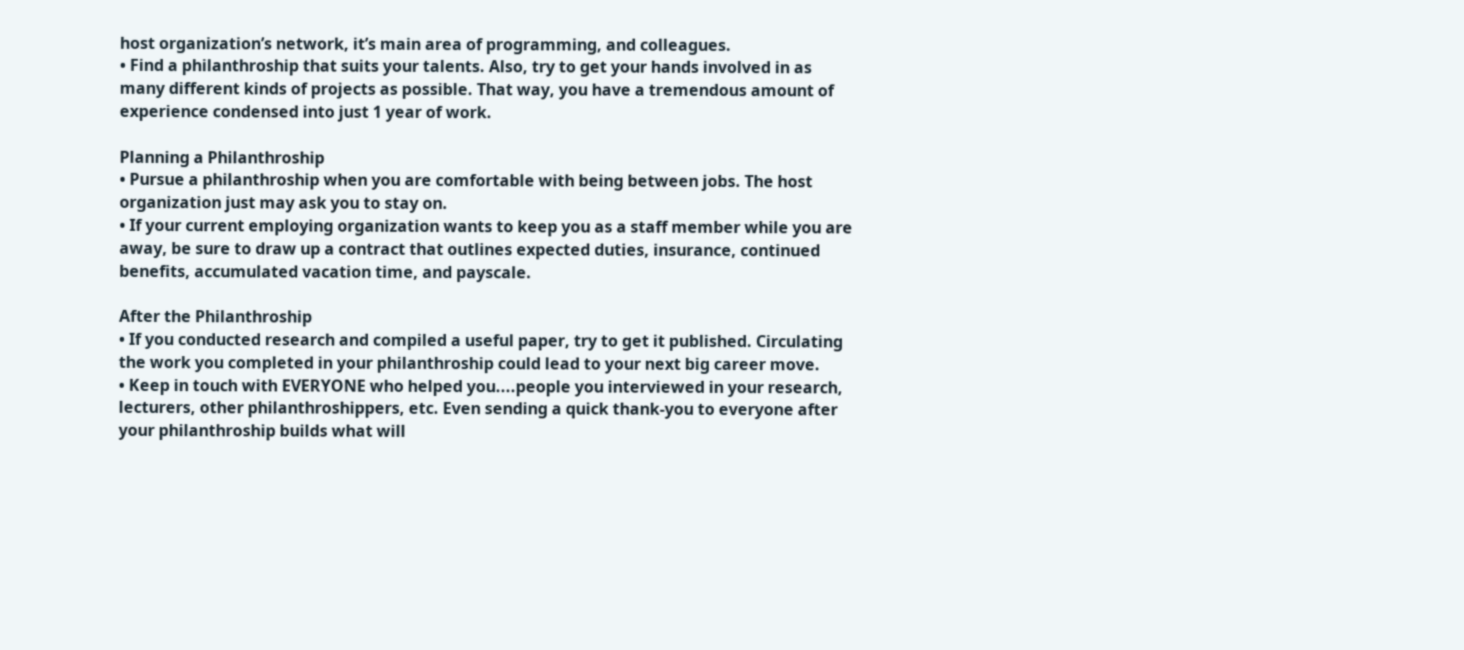host organization’s network, it’s main area of programming, and colleagues.
• Find a philanthroship that suits your talents. Also, try to get your hands involved in as many different kinds of projects as possible. That way, you have a tremendous amount of experience condensed into just 1 year of work.

Planning a Philanthroship
• Pursue a philanthroship when you are comfortable with being between jobs. The host organization just may ask you to stay on.
• If your current employing organization wants to keep you as a staff member while you are away, be sure to draw up a contract that outlines expected duties, insurance, continued benefits, accumulated vacation time, and payscale.

After the Philanthroship
• If you conducted research and compiled a useful paper, try to get it published. Circulating the work you completed in your philanthroship could lead to your next big career move.
• Keep in touch with EVERYONE who helped you....people you interviewed in your research, lecturers, other philanthroshippers, etc. Even sending a quick thank-you to everyone after your philanthroship builds what will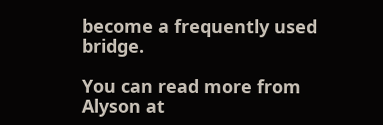become a frequently used bridge.

You can read more from Alyson at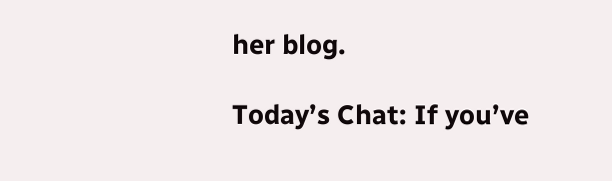her blog.

Today’s Chat: If you’ve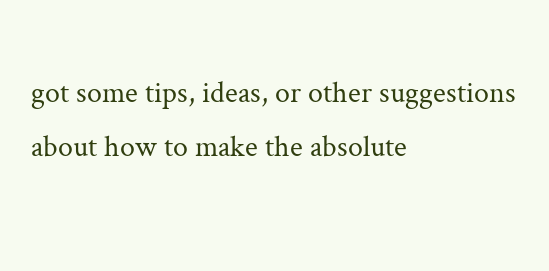got some tips, ideas, or other suggestions about how to make the absolute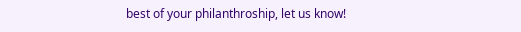best of your philanthroship, let us know!